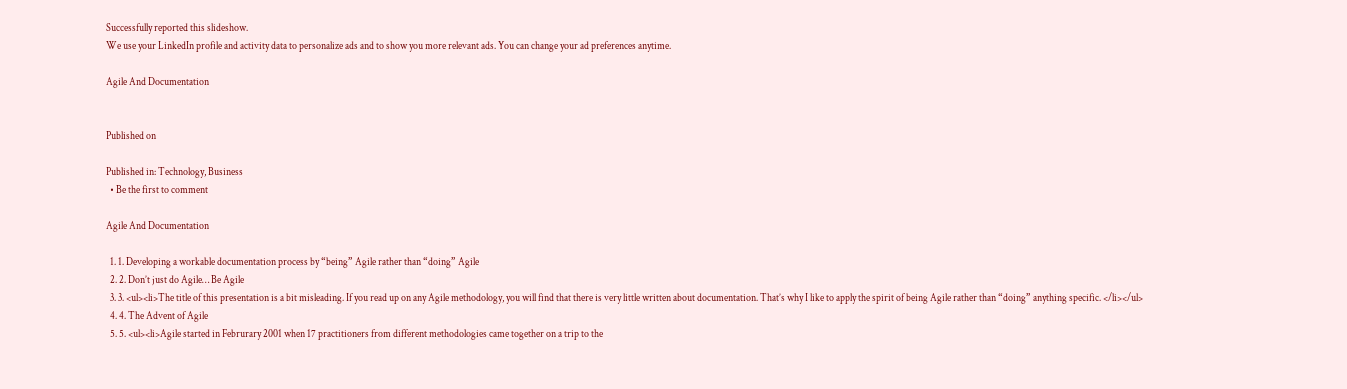Successfully reported this slideshow.
We use your LinkedIn profile and activity data to personalize ads and to show you more relevant ads. You can change your ad preferences anytime.

Agile And Documentation


Published on

Published in: Technology, Business
  • Be the first to comment

Agile And Documentation

  1. 1. Developing a workable documentation process by “being” Agile rather than “doing” Agile
  2. 2. Don’t just do Agile… Be Agile
  3. 3. <ul><li>The title of this presentation is a bit misleading. If you read up on any Agile methodology, you will find that there is very little written about documentation. That’s why I like to apply the spirit of being Agile rather than “doing” anything specific. </li></ul>
  4. 4. The Advent of Agile
  5. 5. <ul><li>Agile started in Februrary 2001 when 17 practitioners from different methodologies came together on a trip to the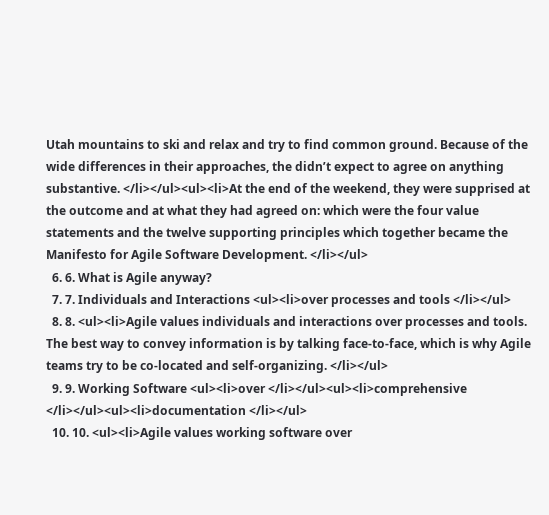Utah mountains to ski and relax and try to find common ground. Because of the wide differences in their approaches, the didn’t expect to agree on anything substantive. </li></ul><ul><li>At the end of the weekend, they were supprised at the outcome and at what they had agreed on: which were the four value statements and the twelve supporting principles which together became the Manifesto for Agile Software Development. </li></ul>
  6. 6. What is Agile anyway?
  7. 7. Individuals and Interactions <ul><li>over processes and tools </li></ul>
  8. 8. <ul><li>Agile values individuals and interactions over processes and tools. The best way to convey information is by talking face-to-face, which is why Agile teams try to be co-located and self-organizing. </li></ul>
  9. 9. Working Software <ul><li>over </li></ul><ul><li>comprehensive </li></ul><ul><li>documentation </li></ul>
  10. 10. <ul><li>Agile values working software over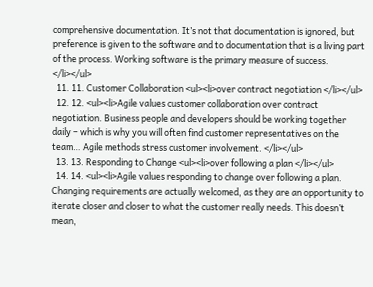comprehensive documentation. It’s not that documentation is ignored, but preference is given to the software and to documentation that is a living part of the process. Working software is the primary measure of success. </li></ul>
  11. 11. Customer Collaboration <ul><li>over contract negotiation </li></ul>
  12. 12. <ul><li>Agile values customer collaboration over contract negotiation. Business people and developers should be working together daily – which is why you will often find customer representatives on the team… Agile methods stress customer involvement. </li></ul>
  13. 13. Responding to Change <ul><li>over following a plan </li></ul>
  14. 14. <ul><li>Agile values responding to change over following a plan. Changing requirements are actually welcomed, as they are an opportunity to iterate closer and closer to what the customer really needs. This doesn’t mean,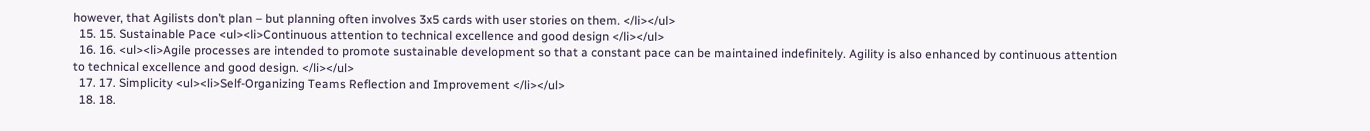however, that Agilists don’t plan – but planning often involves 3x5 cards with user stories on them. </li></ul>
  15. 15. Sustainable Pace <ul><li>Continuous attention to technical excellence and good design </li></ul>
  16. 16. <ul><li>Agile processes are intended to promote sustainable development so that a constant pace can be maintained indefinitely. Agility is also enhanced by continuous attention to technical excellence and good design. </li></ul>
  17. 17. Simplicity <ul><li>Self-Organizing Teams Reflection and Improvement </li></ul>
  18. 18.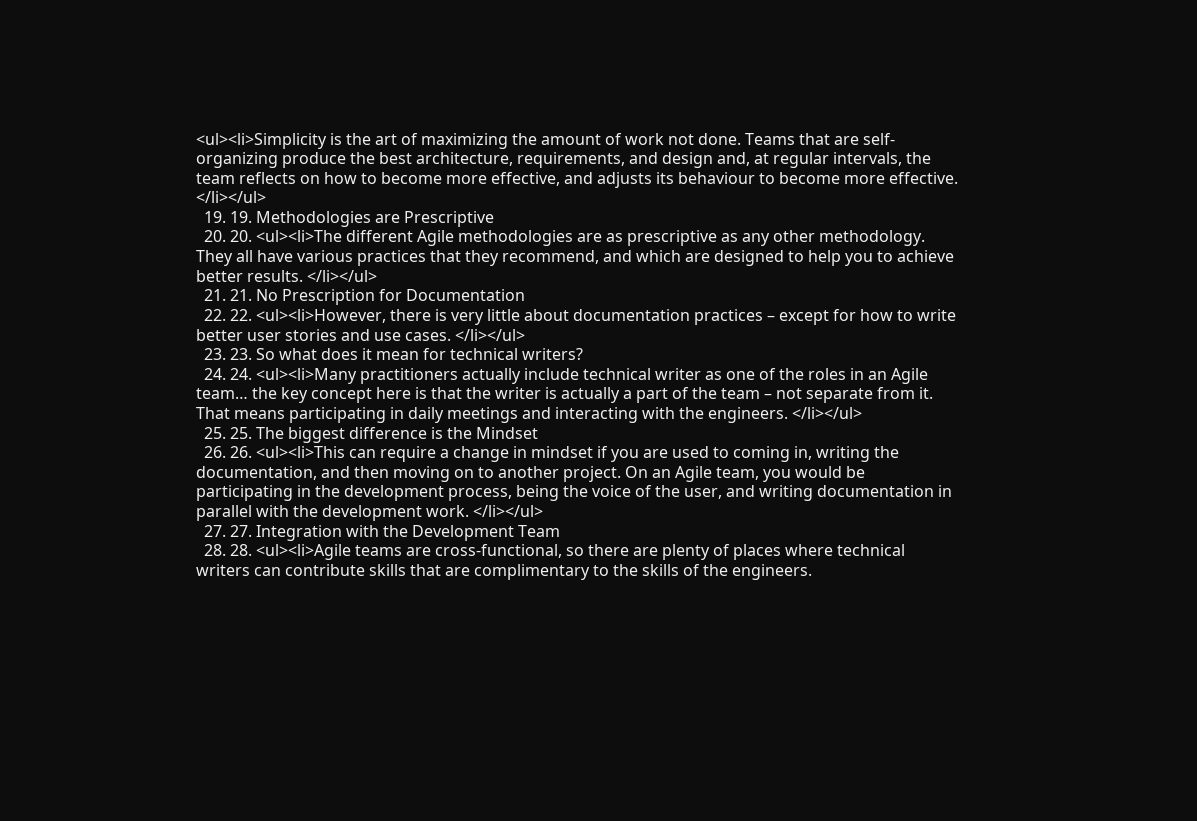<ul><li>Simplicity is the art of maximizing the amount of work not done. Teams that are self-organizing produce the best architecture, requirements, and design and, at regular intervals, the team reflects on how to become more effective, and adjusts its behaviour to become more effective. </li></ul>
  19. 19. Methodologies are Prescriptive
  20. 20. <ul><li>The different Agile methodologies are as prescriptive as any other methodology. They all have various practices that they recommend, and which are designed to help you to achieve better results. </li></ul>
  21. 21. No Prescription for Documentation
  22. 22. <ul><li>However, there is very little about documentation practices – except for how to write better user stories and use cases. </li></ul>
  23. 23. So what does it mean for technical writers?
  24. 24. <ul><li>Many practitioners actually include technical writer as one of the roles in an Agile team… the key concept here is that the writer is actually a part of the team – not separate from it. That means participating in daily meetings and interacting with the engineers. </li></ul>
  25. 25. The biggest difference is the Mindset
  26. 26. <ul><li>This can require a change in mindset if you are used to coming in, writing the documentation, and then moving on to another project. On an Agile team, you would be participating in the development process, being the voice of the user, and writing documentation in parallel with the development work. </li></ul>
  27. 27. Integration with the Development Team
  28. 28. <ul><li>Agile teams are cross-functional, so there are plenty of places where technical writers can contribute skills that are complimentary to the skills of the engineers.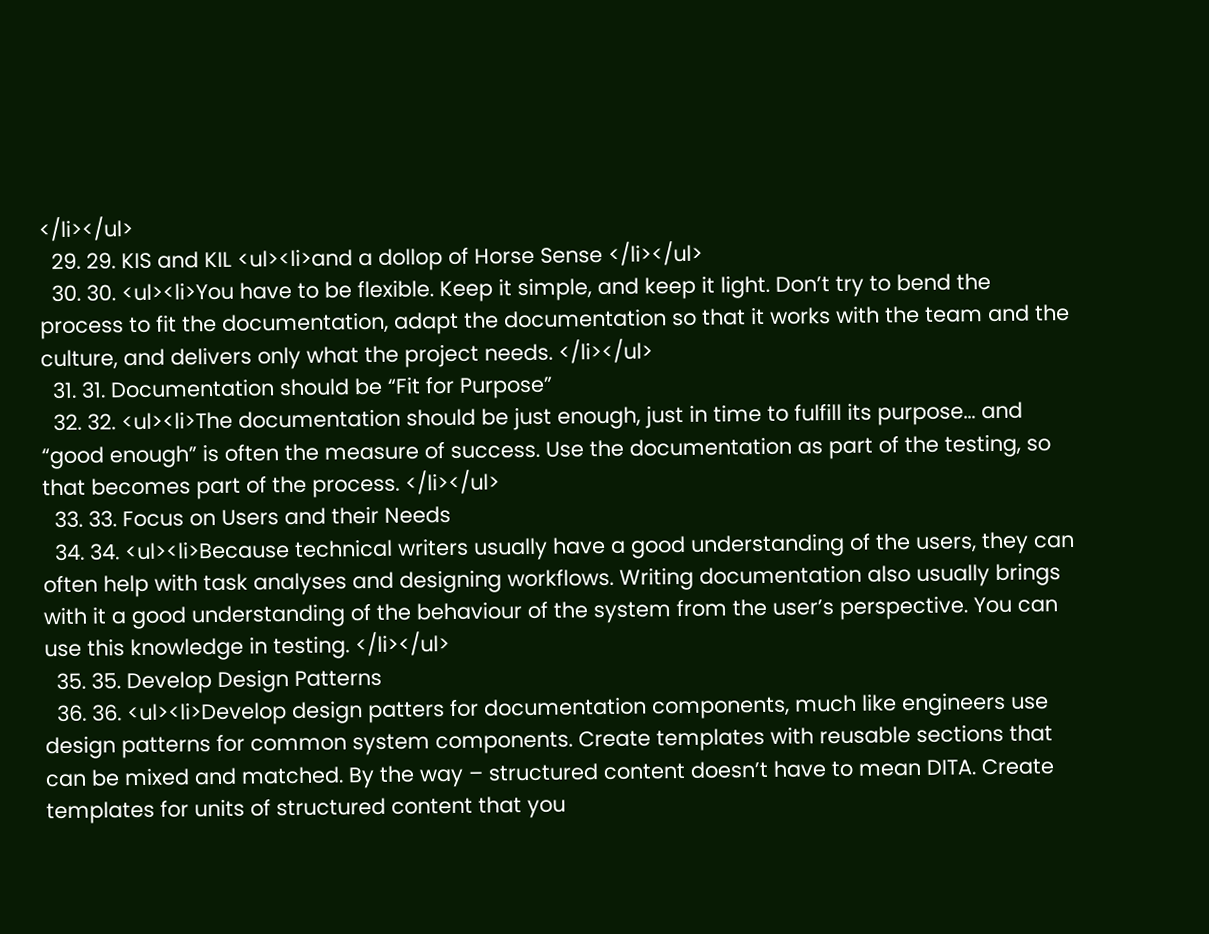</li></ul>
  29. 29. KIS and KIL <ul><li>and a dollop of Horse Sense </li></ul>
  30. 30. <ul><li>You have to be flexible. Keep it simple, and keep it light. Don’t try to bend the process to fit the documentation, adapt the documentation so that it works with the team and the culture, and delivers only what the project needs. </li></ul>
  31. 31. Documentation should be “Fit for Purpose”
  32. 32. <ul><li>The documentation should be just enough, just in time to fulfill its purpose… and “good enough” is often the measure of success. Use the documentation as part of the testing, so that becomes part of the process. </li></ul>
  33. 33. Focus on Users and their Needs
  34. 34. <ul><li>Because technical writers usually have a good understanding of the users, they can often help with task analyses and designing workflows. Writing documentation also usually brings with it a good understanding of the behaviour of the system from the user’s perspective. You can use this knowledge in testing. </li></ul>
  35. 35. Develop Design Patterns
  36. 36. <ul><li>Develop design patters for documentation components, much like engineers use design patterns for common system components. Create templates with reusable sections that can be mixed and matched. By the way – structured content doesn’t have to mean DITA. Create templates for units of structured content that you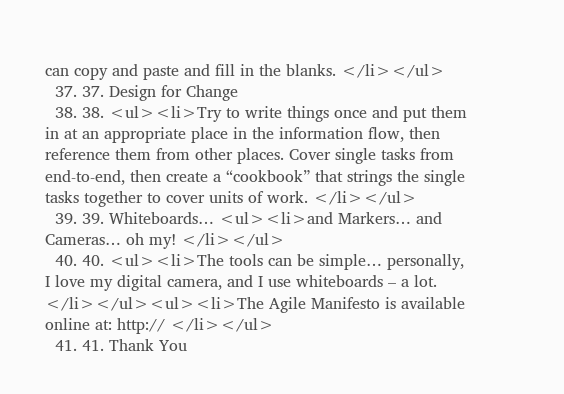can copy and paste and fill in the blanks. </li></ul>
  37. 37. Design for Change
  38. 38. <ul><li>Try to write things once and put them in at an appropriate place in the information flow, then reference them from other places. Cover single tasks from end-to-end, then create a “cookbook” that strings the single tasks together to cover units of work. </li></ul>
  39. 39. Whiteboards… <ul><li>and Markers… and Cameras… oh my! </li></ul>
  40. 40. <ul><li>The tools can be simple… personally, I love my digital camera, and I use whiteboards – a lot. </li></ul><ul><li>The Agile Manifesto is available online at: http:// </li></ul>
  41. 41. Thank You